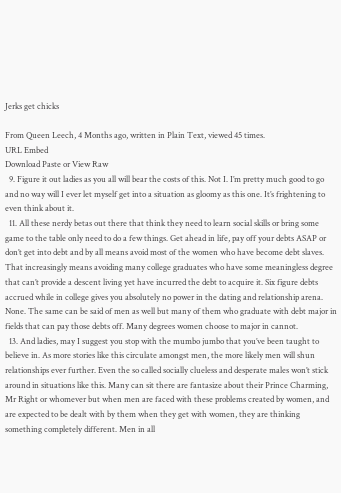Jerks get chicks

From Queen Leech, 4 Months ago, written in Plain Text, viewed 45 times.
URL Embed
Download Paste or View Raw
  9. Figure it out ladies as you all will bear the costs of this. Not I. I’m pretty much good to go and no way will I ever let myself get into a situation as gloomy as this one. It’s frightening to even think about it.
  11. All these nerdy betas out there that think they need to learn social skills or bring some game to the table only need to do a few things. Get ahead in life, pay off your debts ASAP or don’t get into debt and by all means avoid most of the women who have become debt slaves. That increasingly means avoiding many college graduates who have some meaningless degree that can’t provide a descent living yet have incurred the debt to acquire it. Six figure debts accrued while in college gives you absolutely no power in the dating and relationship arena. None. The same can be said of men as well but many of them who graduate with debt major in fields that can pay those debts off. Many degrees women choose to major in cannot.
  13. And ladies, may I suggest you stop with the mumbo jumbo that you’ve been taught to believe in. As more stories like this circulate amongst men, the more likely men will shun relationships ever further. Even the so called socially clueless and desperate males won’t stick around in situations like this. Many can sit there are fantasize about their Prince Charming, Mr Right or whomever but when men are faced with these problems created by women, and are expected to be dealt with by them when they get with women, they are thinking something completely different. Men in all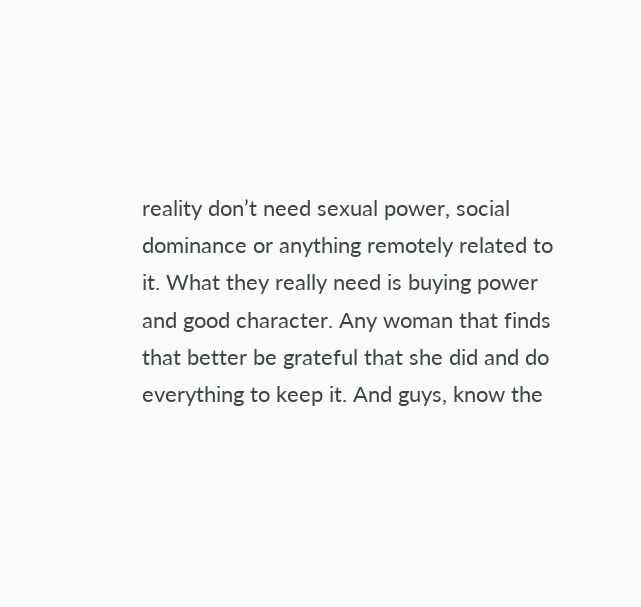reality don’t need sexual power, social dominance or anything remotely related to it. What they really need is buying power and good character. Any woman that finds that better be grateful that she did and do everything to keep it. And guys, know the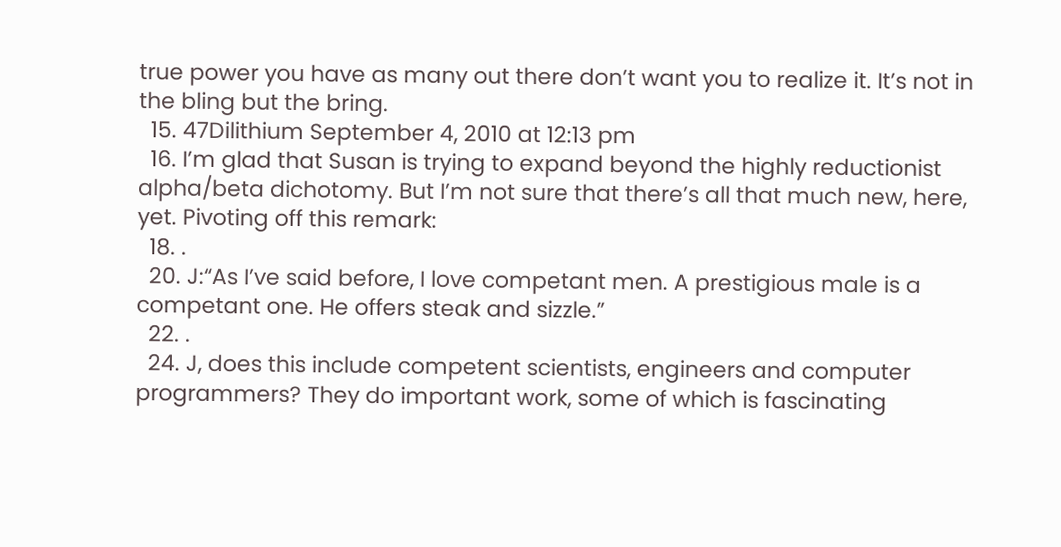true power you have as many out there don’t want you to realize it. It’s not in the bling but the bring.
  15. 47Dilithium September 4, 2010 at 12:13 pm
  16. I’m glad that Susan is trying to expand beyond the highly reductionist alpha/beta dichotomy. But I’m not sure that there’s all that much new, here, yet. Pivoting off this remark:
  18. .
  20. J:“As I’ve said before, I love competant men. A prestigious male is a competant one. He offers steak and sizzle.”
  22. .
  24. J, does this include competent scientists, engineers and computer programmers? They do important work, some of which is fascinating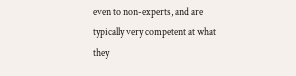even to non-experts, and are typically very competent at what they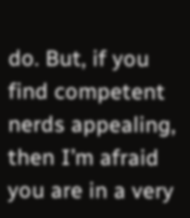do. But, if you find competent nerds appealing, then I’m afraid you are in a very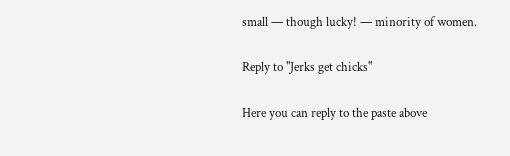small — though lucky! — minority of women.

Reply to "Jerks get chicks"

Here you can reply to the paste above